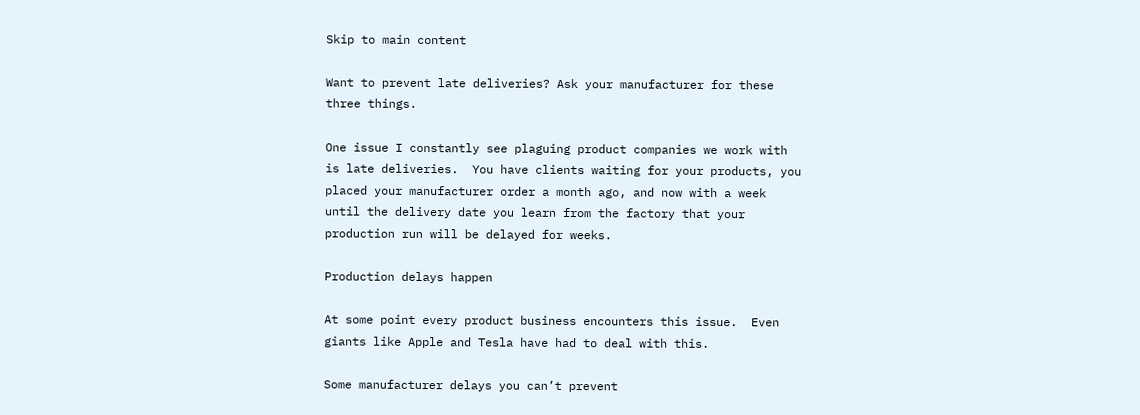Skip to main content

Want to prevent late deliveries? Ask your manufacturer for these three things.

One issue I constantly see plaguing product companies we work with is late deliveries.  You have clients waiting for your products, you placed your manufacturer order a month ago, and now with a week until the delivery date you learn from the factory that your production run will be delayed for weeks.

Production delays happen

At some point every product business encounters this issue.  Even giants like Apple and Tesla have had to deal with this.

Some manufacturer delays you can’t prevent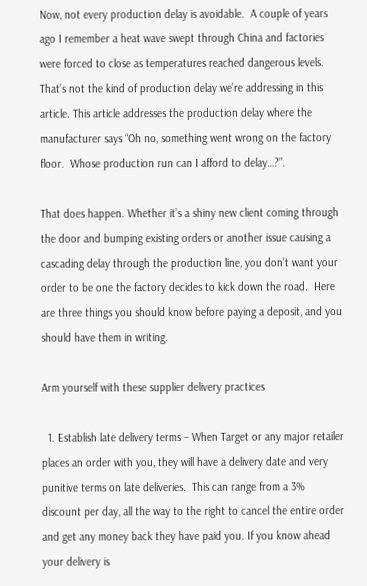Now, not every production delay is avoidable.  A couple of years ago I remember a heat wave swept through China and factories were forced to close as temperatures reached dangerous levels.  That’s not the kind of production delay we’re addressing in this article. This article addresses the production delay where the manufacturer says “Oh no, something went wrong on the factory floor.  Whose production run can I afford to delay…?”.

That does happen. Whether it’s a shiny new client coming through the door and bumping existing orders or another issue causing a cascading delay through the production line, you don’t want your order to be one the factory decides to kick down the road.  Here are three things you should know before paying a deposit, and you should have them in writing.

Arm yourself with these supplier delivery practices

  1. Establish late delivery terms – When Target or any major retailer places an order with you, they will have a delivery date and very punitive terms on late deliveries.  This can range from a 3% discount per day, all the way to the right to cancel the entire order and get any money back they have paid you. If you know ahead your delivery is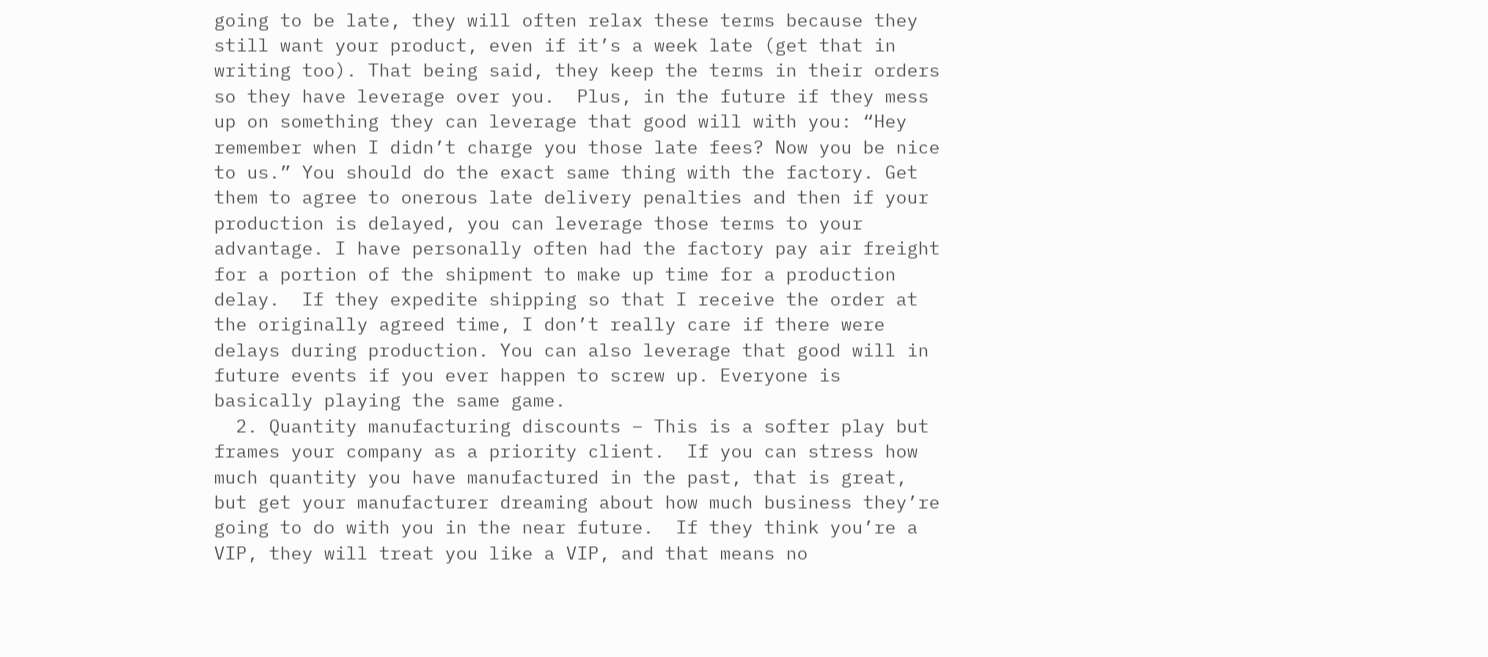going to be late, they will often relax these terms because they still want your product, even if it’s a week late (get that in writing too). That being said, they keep the terms in their orders so they have leverage over you.  Plus, in the future if they mess up on something they can leverage that good will with you: “Hey remember when I didn’t charge you those late fees? Now you be nice to us.” You should do the exact same thing with the factory. Get them to agree to onerous late delivery penalties and then if your production is delayed, you can leverage those terms to your advantage. I have personally often had the factory pay air freight for a portion of the shipment to make up time for a production delay.  If they expedite shipping so that I receive the order at the originally agreed time, I don’t really care if there were delays during production. You can also leverage that good will in future events if you ever happen to screw up. Everyone is basically playing the same game.
  2. Quantity manufacturing discounts – This is a softer play but frames your company as a priority client.  If you can stress how much quantity you have manufactured in the past, that is great, but get your manufacturer dreaming about how much business they’re going to do with you in the near future.  If they think you’re a VIP, they will treat you like a VIP, and that means no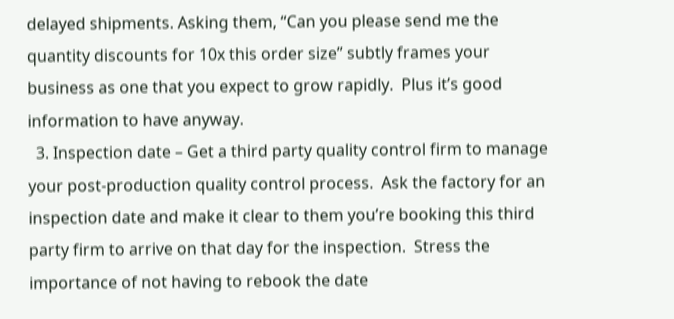delayed shipments. Asking them, “Can you please send me the quantity discounts for 10x this order size” subtly frames your business as one that you expect to grow rapidly.  Plus it’s good information to have anyway.
  3. Inspection date – Get a third party quality control firm to manage your post-production quality control process.  Ask the factory for an inspection date and make it clear to them you’re booking this third party firm to arrive on that day for the inspection.  Stress the importance of not having to rebook the date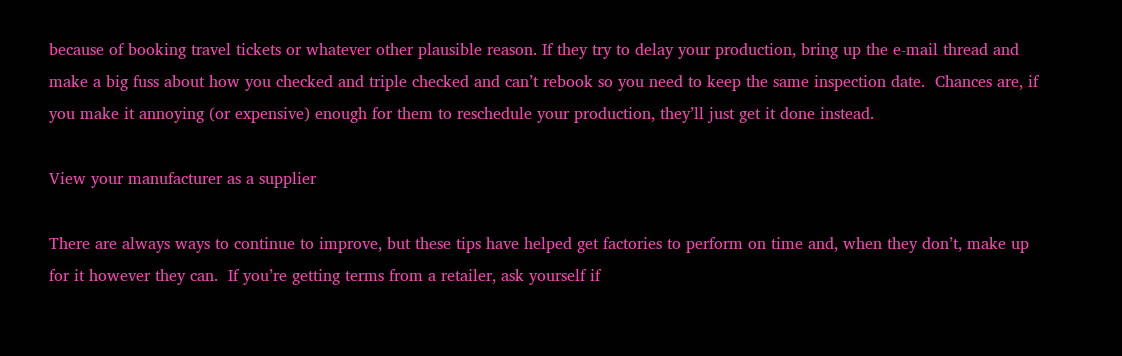because of booking travel tickets or whatever other plausible reason. If they try to delay your production, bring up the e-mail thread and make a big fuss about how you checked and triple checked and can’t rebook so you need to keep the same inspection date.  Chances are, if you make it annoying (or expensive) enough for them to reschedule your production, they’ll just get it done instead.

View your manufacturer as a supplier

There are always ways to continue to improve, but these tips have helped get factories to perform on time and, when they don’t, make up for it however they can.  If you’re getting terms from a retailer, ask yourself if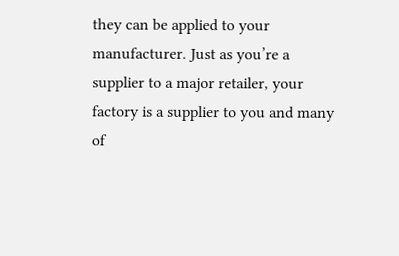they can be applied to your manufacturer. Just as you’re a supplier to a major retailer, your factory is a supplier to you and many of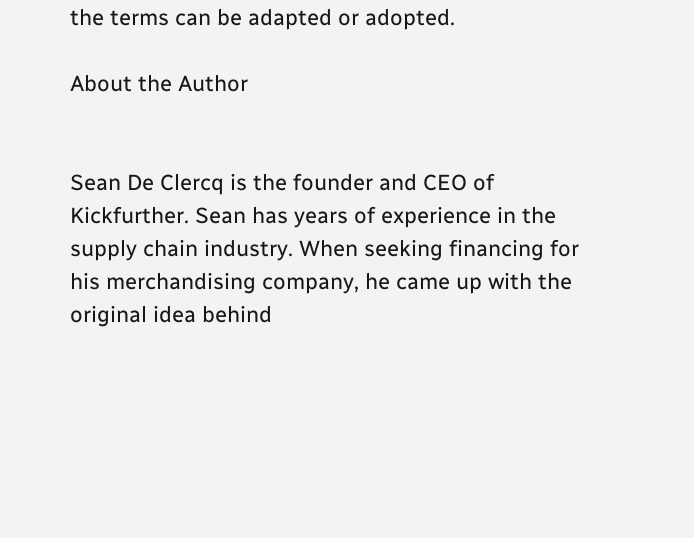the terms can be adapted or adopted.

About the Author


Sean De Clercq is the founder and CEO of Kickfurther. Sean has years of experience in the supply chain industry. When seeking financing for his merchandising company, he came up with the original idea behind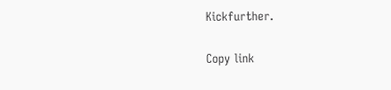Kickfurther.

Copy link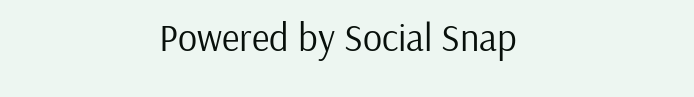Powered by Social Snap